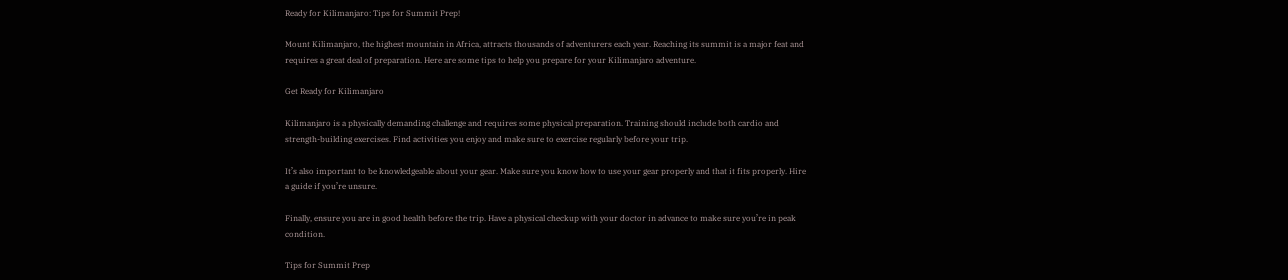Ready for Kilimanjaro: Tips for Summit Prep!

Mount Kilimanjaro, the highest mountain in Africa, attracts thousands of adventurers each year. Reaching its summit is a major feat and requires a great deal of preparation. Here are some tips to help you prepare for your Kilimanjaro adventure.

Get Ready for Kilimanjaro

Kilimanjaro is a physically demanding challenge and requires some physical preparation. Training should include both cardio and strength-building exercises. Find activities you enjoy and make sure to exercise regularly before your trip.

It’s also important to be knowledgeable about your gear. Make sure you know how to use your gear properly and that it fits properly. Hire a guide if you’re unsure.

Finally, ensure you are in good health before the trip. Have a physical checkup with your doctor in advance to make sure you’re in peak condition.

Tips for Summit Prep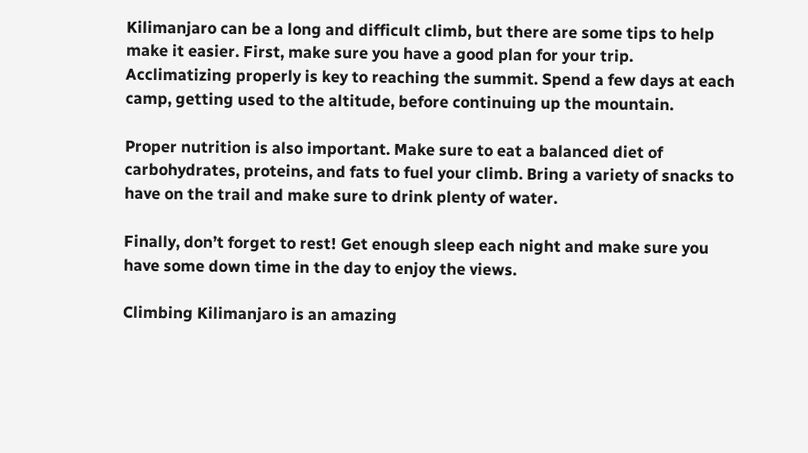Kilimanjaro can be a long and difficult climb, but there are some tips to help make it easier. First, make sure you have a good plan for your trip. Acclimatizing properly is key to reaching the summit. Spend a few days at each camp, getting used to the altitude, before continuing up the mountain.

Proper nutrition is also important. Make sure to eat a balanced diet of carbohydrates, proteins, and fats to fuel your climb. Bring a variety of snacks to have on the trail and make sure to drink plenty of water.

Finally, don’t forget to rest! Get enough sleep each night and make sure you have some down time in the day to enjoy the views.

Climbing Kilimanjaro is an amazing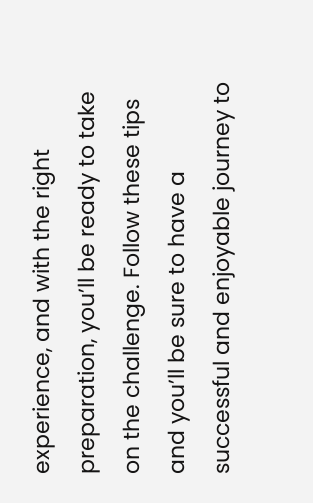experience, and with the right preparation, you’ll be ready to take on the challenge. Follow these tips and you’ll be sure to have a successful and enjoyable journey to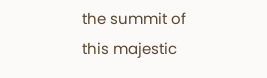the summit of this majestic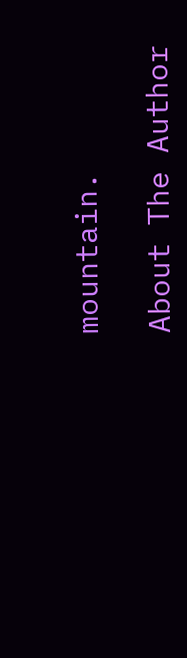mountain.

About The Author